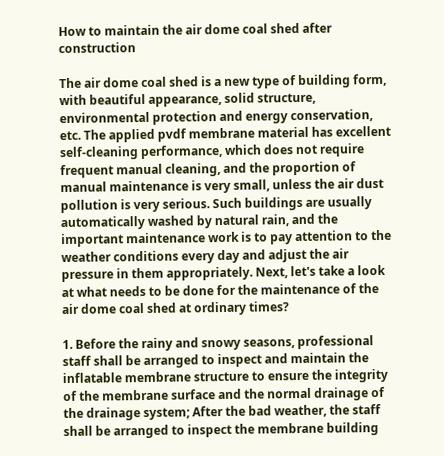How to maintain the air dome coal shed after construction

The air dome coal shed is a new type of building form, with beautiful appearance, solid structure, environmental protection and energy conservation, etc. The applied pvdf membrane material has excellent self-cleaning performance, which does not require frequent manual cleaning, and the proportion of manual maintenance is very small, unless the air dust pollution is very serious. Such buildings are usually automatically washed by natural rain, and the important maintenance work is to pay attention to the weather conditions every day and adjust the air pressure in them appropriately. Next, let's take a look at what needs to be done for the maintenance of the air dome coal shed at ordinary times?

1. Before the rainy and snowy seasons, professional staff shall be arranged to inspect and maintain the inflatable membrane structure to ensure the integrity of the membrane surface and the normal drainage of the drainage system; After the bad weather, the staff shall be arranged to inspect the membrane building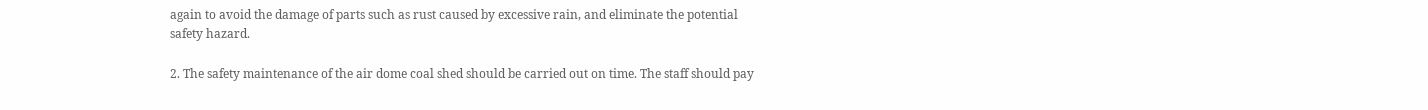again to avoid the damage of parts such as rust caused by excessive rain, and eliminate the potential safety hazard.

2. The safety maintenance of the air dome coal shed should be carried out on time. The staff should pay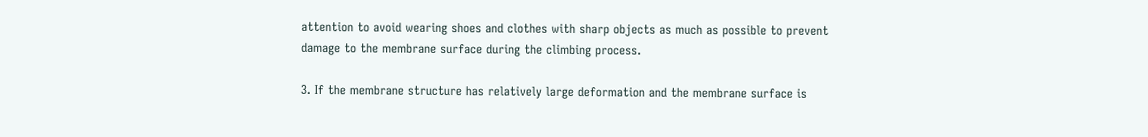attention to avoid wearing shoes and clothes with sharp objects as much as possible to prevent damage to the membrane surface during the climbing process.

3. If the membrane structure has relatively large deformation and the membrane surface is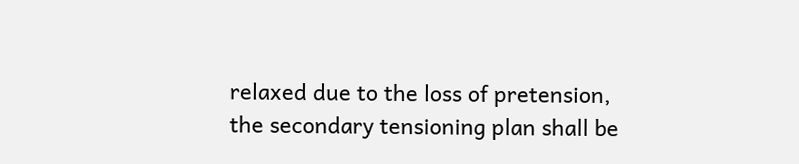relaxed due to the loss of pretension, the secondary tensioning plan shall be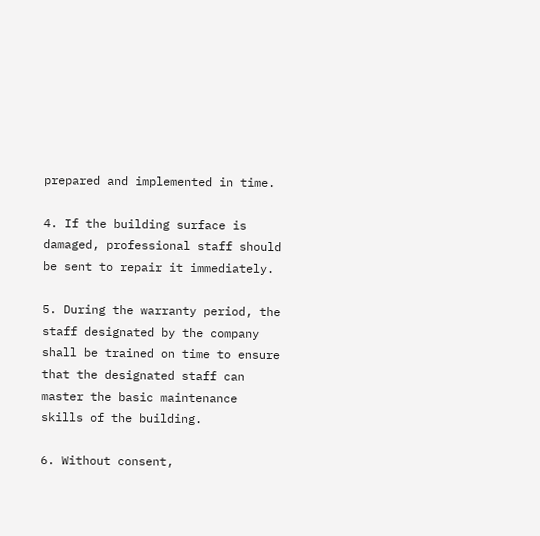prepared and implemented in time.

4. If the building surface is damaged, professional staff should be sent to repair it immediately.

5. During the warranty period, the staff designated by the company shall be trained on time to ensure that the designated staff can master the basic maintenance skills of the building.

6. Without consent,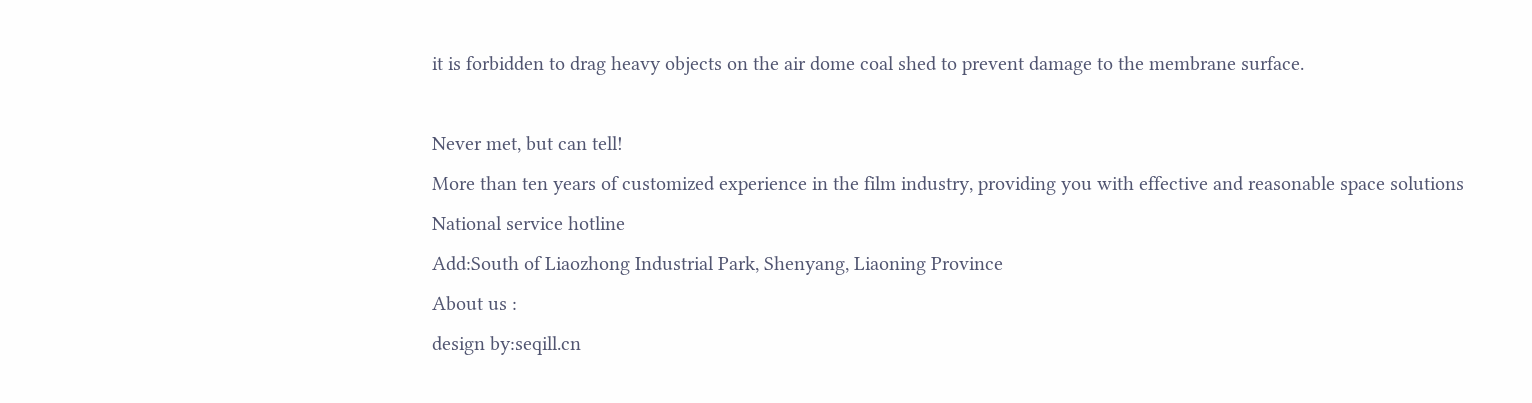it is forbidden to drag heavy objects on the air dome coal shed to prevent damage to the membrane surface.

Never met, but can tell!
More than ten years of customized experience in the film industry, providing you with effective and reasonable space solutions
National service hotline
Add:South of Liaozhong Industrial Park, Shenyang, Liaoning Province
About us :
design by:seqill.cn